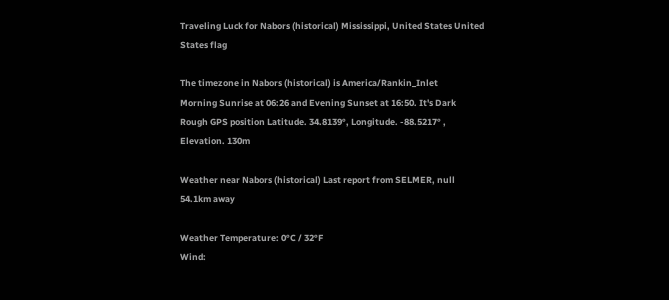Traveling Luck for Nabors (historical) Mississippi, United States United States flag

The timezone in Nabors (historical) is America/Rankin_Inlet
Morning Sunrise at 06:26 and Evening Sunset at 16:50. It's Dark
Rough GPS position Latitude. 34.8139°, Longitude. -88.5217° , Elevation. 130m

Weather near Nabors (historical) Last report from SELMER, null 54.1km away

Weather Temperature: 0°C / 32°F
Wind: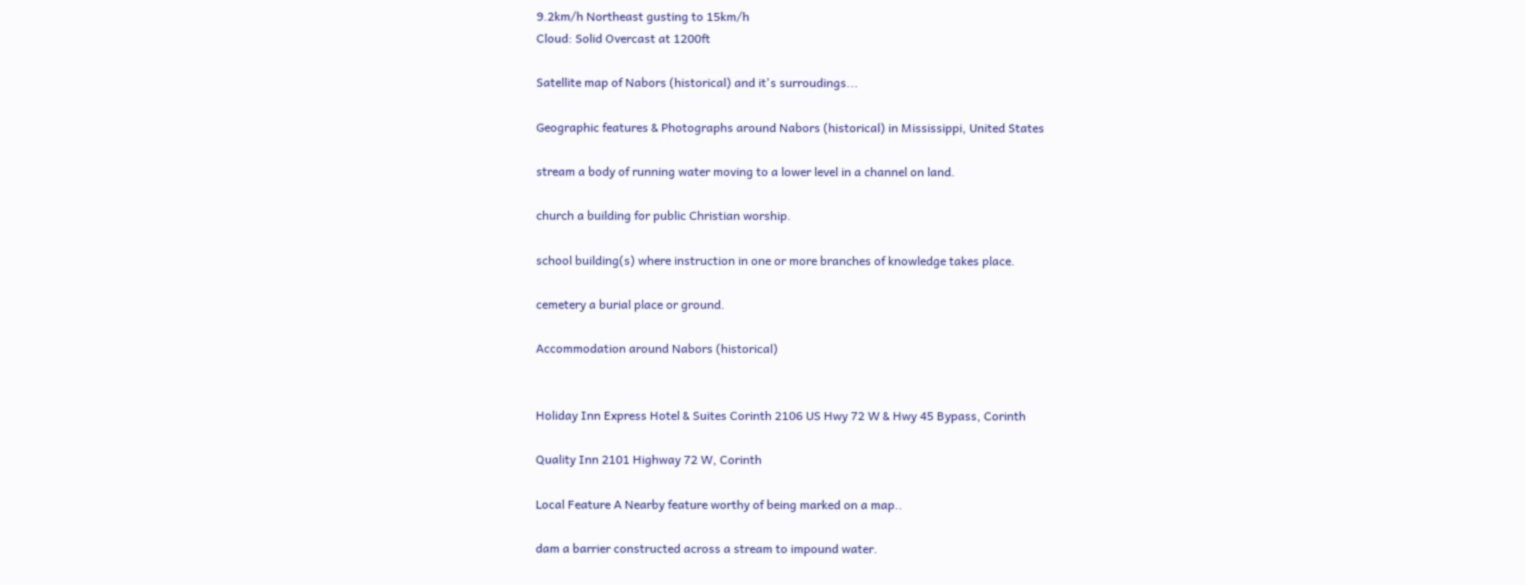9.2km/h Northeast gusting to 15km/h
Cloud: Solid Overcast at 1200ft

Satellite map of Nabors (historical) and it's surroudings...

Geographic features & Photographs around Nabors (historical) in Mississippi, United States

stream a body of running water moving to a lower level in a channel on land.

church a building for public Christian worship.

school building(s) where instruction in one or more branches of knowledge takes place.

cemetery a burial place or ground.

Accommodation around Nabors (historical)


Holiday Inn Express Hotel & Suites Corinth 2106 US Hwy 72 W & Hwy 45 Bypass, Corinth

Quality Inn 2101 Highway 72 W, Corinth

Local Feature A Nearby feature worthy of being marked on a map..

dam a barrier constructed across a stream to impound water.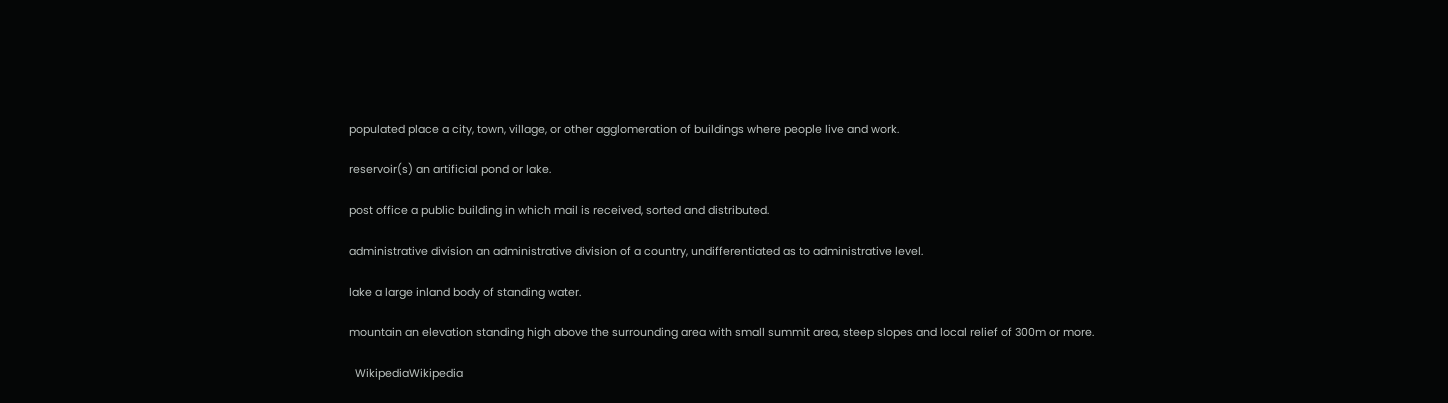populated place a city, town, village, or other agglomeration of buildings where people live and work.

reservoir(s) an artificial pond or lake.

post office a public building in which mail is received, sorted and distributed.

administrative division an administrative division of a country, undifferentiated as to administrative level.

lake a large inland body of standing water.

mountain an elevation standing high above the surrounding area with small summit area, steep slopes and local relief of 300m or more.

  WikipediaWikipedia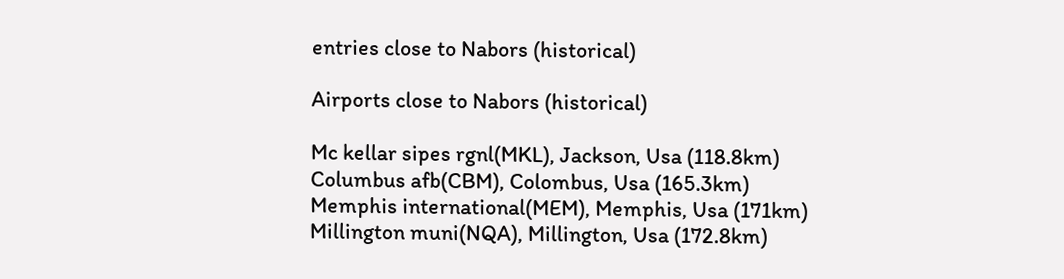entries close to Nabors (historical)

Airports close to Nabors (historical)

Mc kellar sipes rgnl(MKL), Jackson, Usa (118.8km)
Columbus afb(CBM), Colombus, Usa (165.3km)
Memphis international(MEM), Memphis, Usa (171km)
Millington muni(NQA), Millington, Usa (172.8km)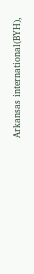Arkansas international(BYH),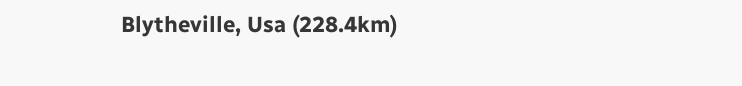Blytheville, Usa (228.4km)